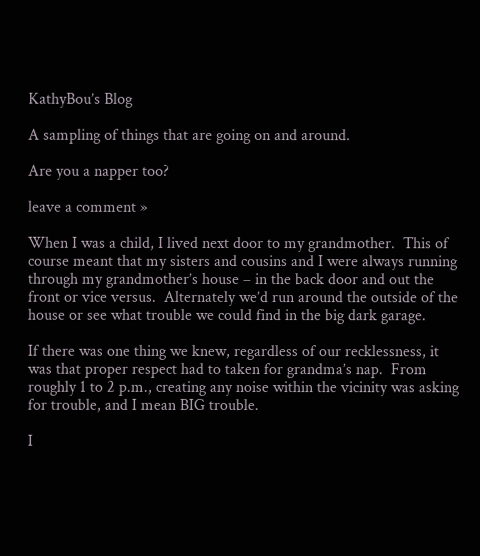KathyBou’s Blog

A sampling of things that are going on and around.

Are you a napper too?

leave a comment »

When I was a child, I lived next door to my grandmother.  This of course meant that my sisters and cousins and I were always running through my grandmother’s house – in the back door and out the front or vice versus.  Alternately we’d run around the outside of the house or see what trouble we could find in the big dark garage.

If there was one thing we knew, regardless of our recklessness, it was that proper respect had to taken for grandma’s nap.  From roughly 1 to 2 p.m., creating any noise within the vicinity was asking for trouble, and I mean BIG trouble.

I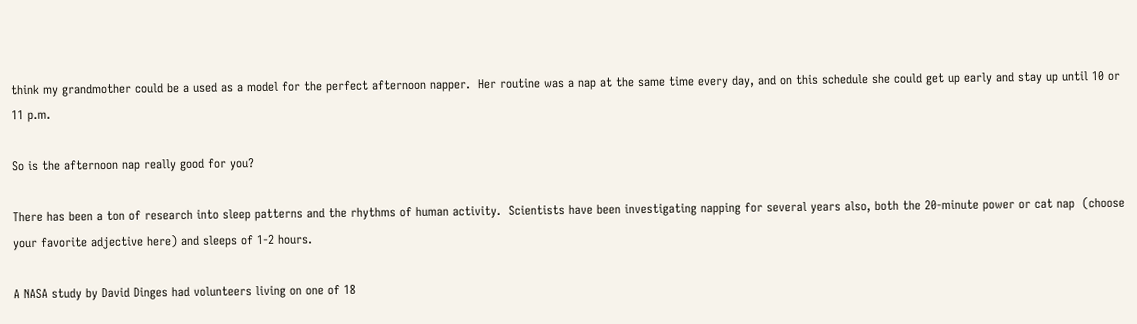think my grandmother could be a used as a model for the perfect afternoon napper.  Her routine was a nap at the same time every day, and on this schedule she could get up early and stay up until 10 or 11 p.m.

So is the afternoon nap really good for you?

There has been a ton of research into sleep patterns and the rhythms of human activity.  Scientists have been investigating napping for several years also, both the 20-minute power or cat nap  (choose your favorite adjective here) and sleeps of 1-2 hours.

A NASA study by David Dinges had volunteers living on one of 18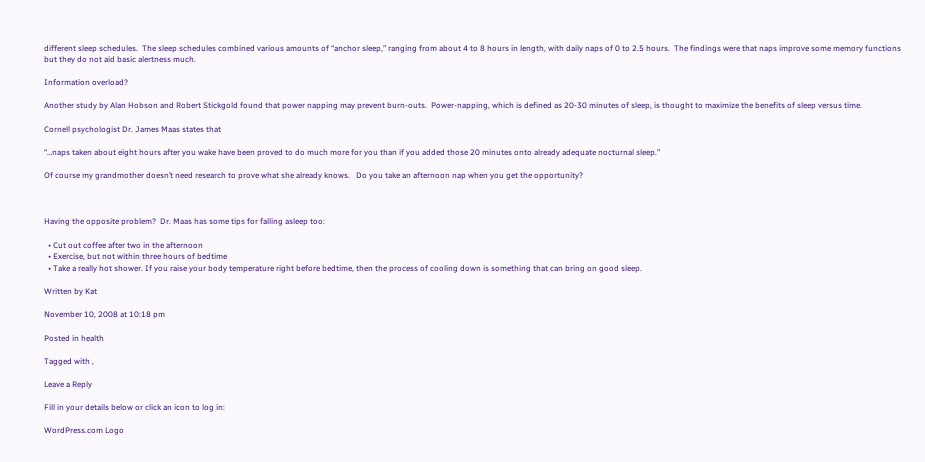different sleep schedules.  The sleep schedules combined various amounts of “anchor sleep,” ranging from about 4 to 8 hours in length, with daily naps of 0 to 2.5 hours.  The findings were that naps improve some memory functions but they do not aid basic alertness much.

Information overload?

Another study by Alan Hobson and Robert Stickgold found that power napping may prevent burn-outs.  Power-napping, which is defined as 20-30 minutes of sleep, is thought to maximize the benefits of sleep versus time.

Cornell psychologist Dr. James Maas states that

“…naps taken about eight hours after you wake have been proved to do much more for you than if you added those 20 minutes onto already adequate nocturnal sleep.”

Of course my grandmother doesn’t need research to prove what she already knows.   Do you take an afternoon nap when you get the opportunity?



Having the opposite problem?  Dr. Maas has some tips for falling asleep too:

  • Cut out coffee after two in the afternoon
  • Exercise, but not within three hours of bedtime
  • Take a really hot shower. If you raise your body temperature right before bedtime, then the process of cooling down is something that can bring on good sleep.

Written by Kat

November 10, 2008 at 10:18 pm

Posted in health

Tagged with ,

Leave a Reply

Fill in your details below or click an icon to log in:

WordPress.com Logo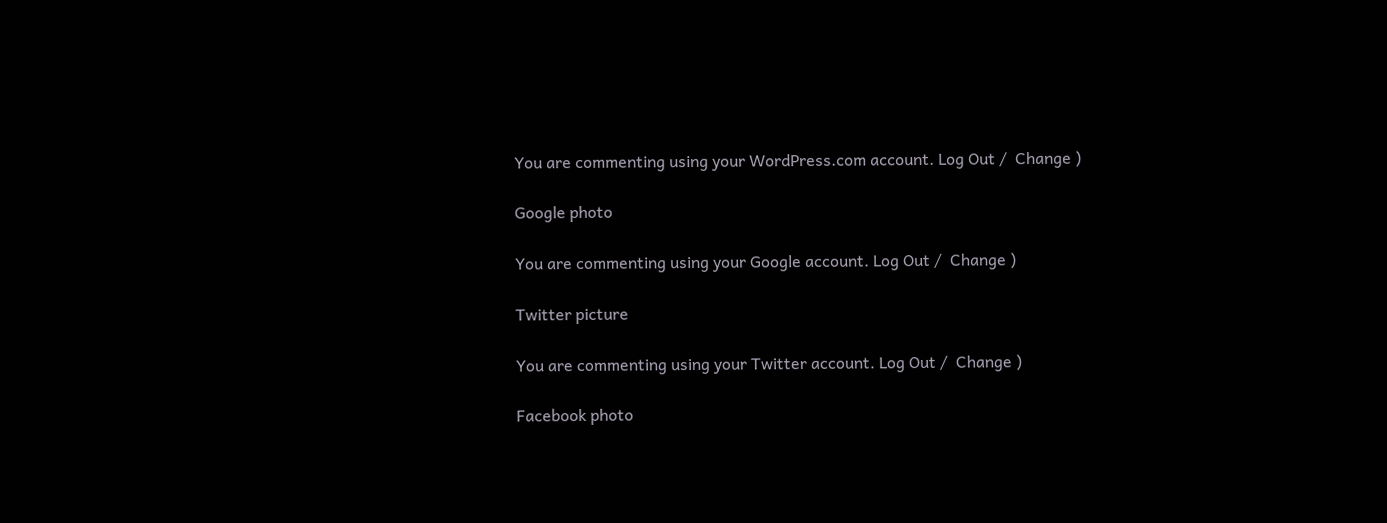You are commenting using your WordPress.com account. Log Out /  Change )

Google photo

You are commenting using your Google account. Log Out /  Change )

Twitter picture

You are commenting using your Twitter account. Log Out /  Change )

Facebook photo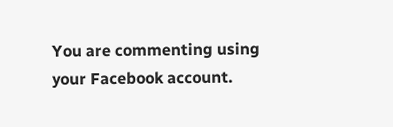You are commenting using your Facebook account.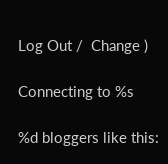Log Out /  Change )

Connecting to %s

%d bloggers like this: